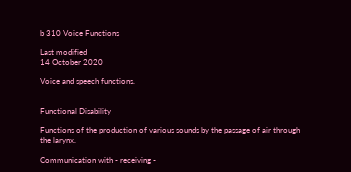b 310 Voice Functions

Last modified
14 October 2020

Voice and speech functions.


Functional Disability

Functions of the production of various sounds by the passage of air through the larynx.

Communication with - receiving -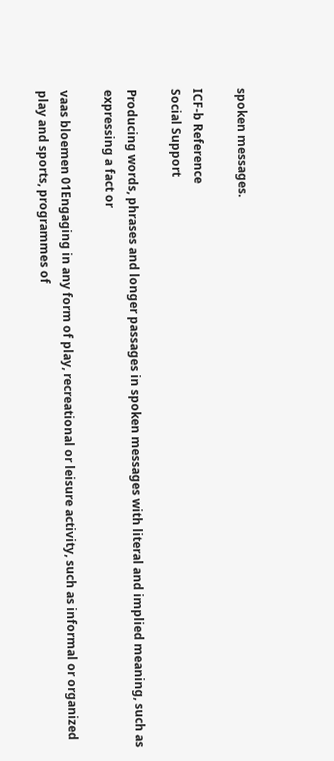spoken messages.

ICF-b Reference
Social Support

Producing words, phrases and longer passages in spoken messages with literal and implied meaning, such as expressing a fact or

vaas bloemen 01Engaging in any form of play, recreational or leisure activity, such as informal or organized play and sports, programmes of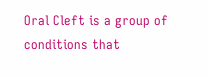Oral Cleft is a group of conditions that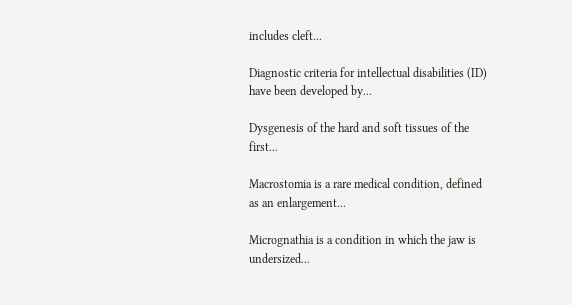includes cleft...

Diagnostic criteria for intellectual disabilities (ID) have been developed by...

Dysgenesis of the hard and soft tissues of the first...

Macrostomia is a rare medical condition, defined as an enlargement...

Micrognathia is a condition in which the jaw is undersized...